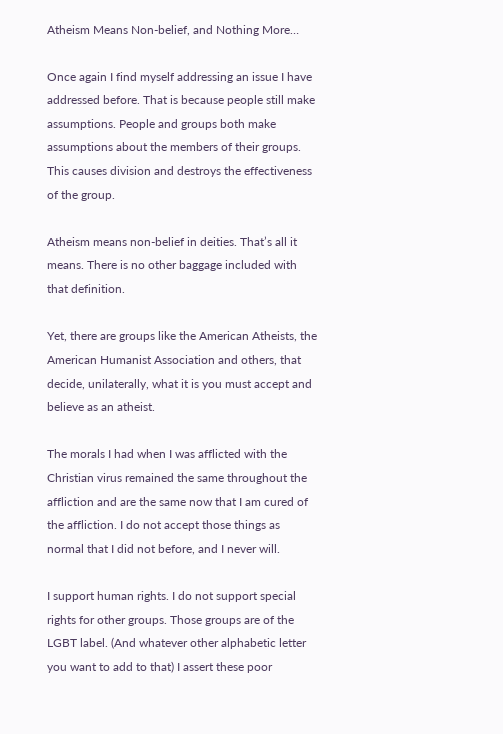Atheism Means Non-belief, and Nothing More…

Once again I find myself addressing an issue I have addressed before. That is because people still make assumptions. People and groups both make assumptions about the members of their groups. This causes division and destroys the effectiveness of the group.

Atheism means non-belief in deities. That’s all it means. There is no other baggage included with that definition.

Yet, there are groups like the American Atheists, the American Humanist Association and others, that decide, unilaterally, what it is you must accept and believe as an atheist.

The morals I had when I was afflicted with the Christian virus remained the same throughout the affliction and are the same now that I am cured of the affliction. I do not accept those things as normal that I did not before, and I never will.

I support human rights. I do not support special rights for other groups. Those groups are of the LGBT label. (And whatever other alphabetic letter you want to add to that) I assert these poor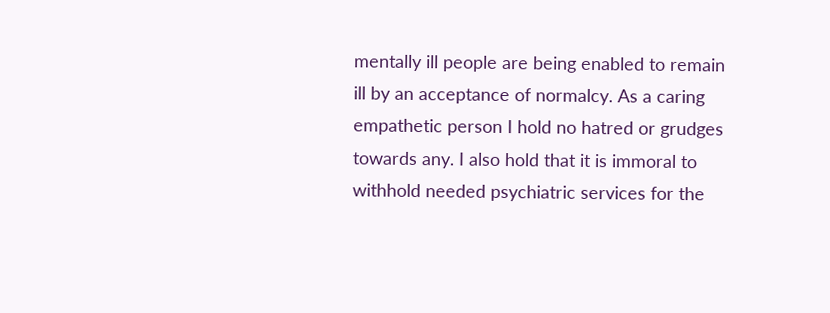mentally ill people are being enabled to remain ill by an acceptance of normalcy. As a caring empathetic person I hold no hatred or grudges towards any. I also hold that it is immoral to withhold needed psychiatric services for the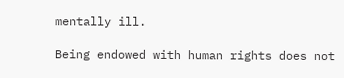mentally ill.

Being endowed with human rights does not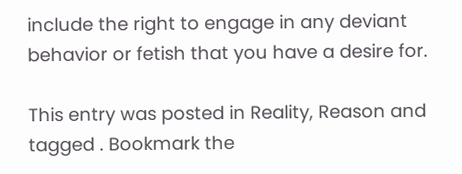include the right to engage in any deviant behavior or fetish that you have a desire for.

This entry was posted in Reality, Reason and tagged . Bookmark the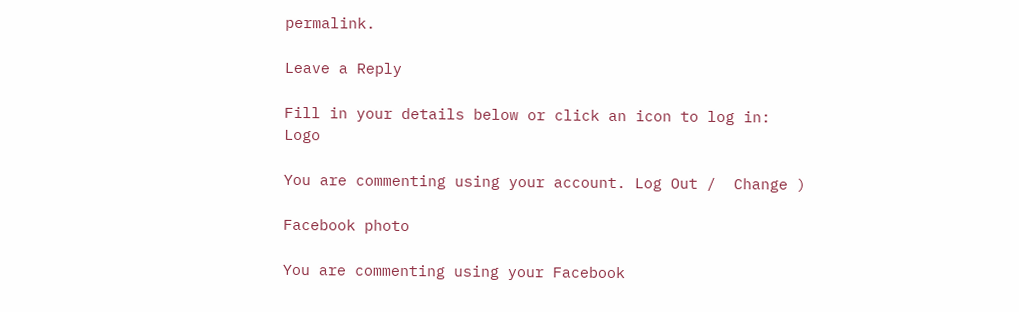permalink.

Leave a Reply

Fill in your details below or click an icon to log in: Logo

You are commenting using your account. Log Out /  Change )

Facebook photo

You are commenting using your Facebook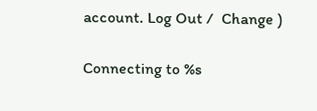account. Log Out /  Change )

Connecting to %s